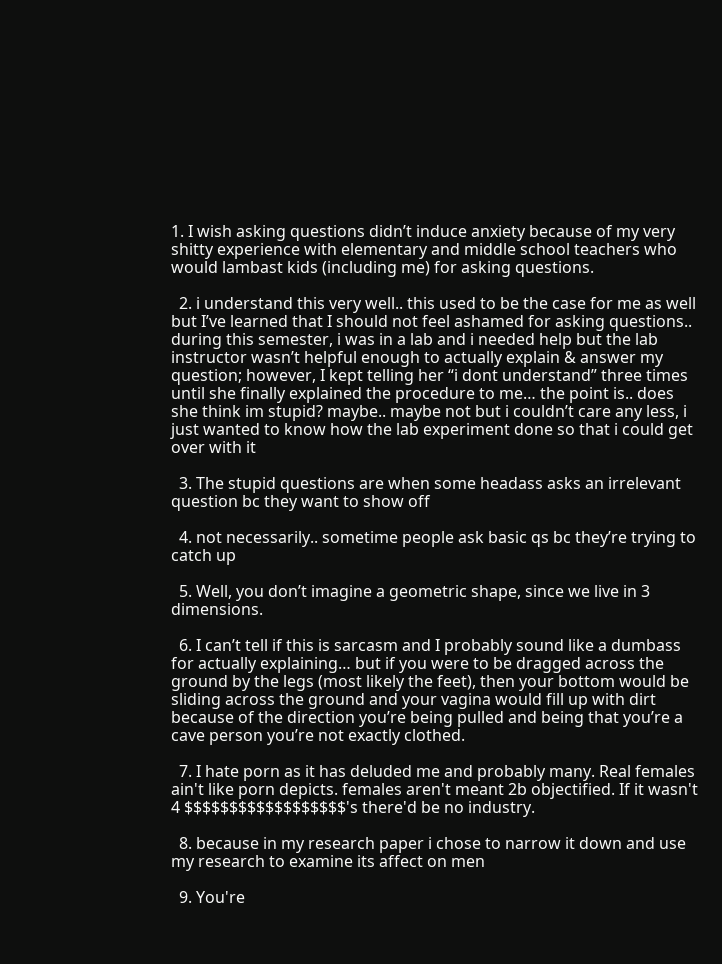1. I wish asking questions didn’t induce anxiety because of my very shitty experience with elementary and middle school teachers who would lambast kids (including me) for asking questions.

  2. i understand this very well.. this used to be the case for me as well but I’ve learned that I should not feel ashamed for asking questions.. during this semester, i was in a lab and i needed help but the lab instructor wasn’t helpful enough to actually explain & answer my question; however, I kept telling her “i dont understand” three times until she finally explained the procedure to me… the point is.. does she think im stupid? maybe.. maybe not but i couldn’t care any less, i just wanted to know how the lab experiment done so that i could get over with it

  3. The stupid questions are when some headass asks an irrelevant question bc they want to show off

  4. not necessarily.. sometime people ask basic qs bc they’re trying to catch up

  5. Well, you don’t imagine a geometric shape, since we live in 3 dimensions.

  6. I can’t tell if this is sarcasm and I probably sound like a dumbass for actually explaining… but if you were to be dragged across the ground by the legs (most likely the feet), then your bottom would be sliding across the ground and your vagina would fill up with dirt because of the direction you’re being pulled and being that you’re a cave person you’re not exactly clothed.

  7. I hate porn as it has deluded me and probably many. Real females ain't like porn depicts. females aren't meant 2b objectified. If it wasn't 4 $$$$$$$$$$$$$$$$$$'s there'd be no industry.

  8. because in my research paper i chose to narrow it down and use my research to examine its affect on men

  9. You're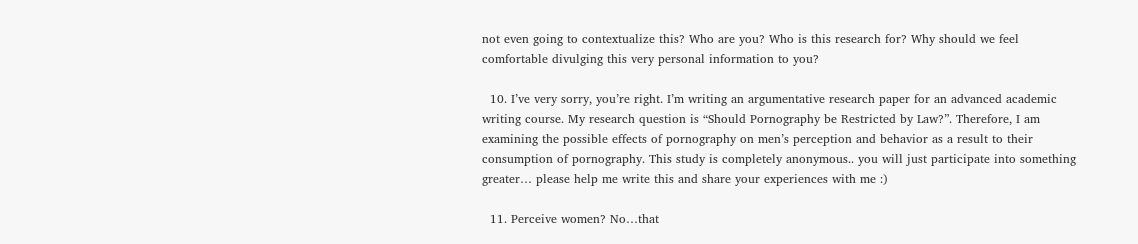not even going to contextualize this? Who are you? Who is this research for? Why should we feel comfortable divulging this very personal information to you?

  10. I’ve very sorry, you’re right. I’m writing an argumentative research paper for an advanced academic writing course. My research question is “Should Pornography be Restricted by Law?”. Therefore, I am examining the possible effects of pornography on men’s perception and behavior as a result to their consumption of pornography. This study is completely anonymous.. you will just participate into something greater… please help me write this and share your experiences with me :)

  11. Perceive women? No…that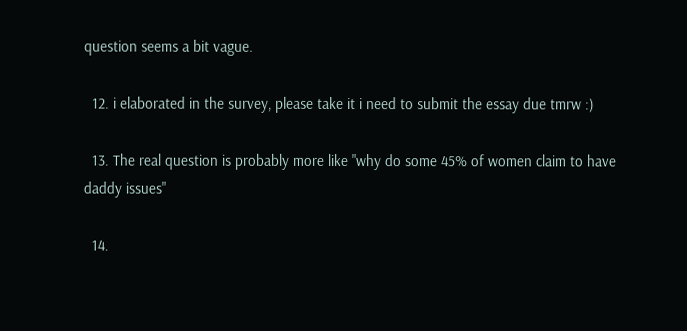question seems a bit vague.

  12. i elaborated in the survey, please take it i need to submit the essay due tmrw :)

  13. The real question is probably more like "why do some 45% of women claim to have daddy issues"

  14.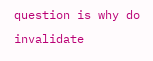question is why do invalidate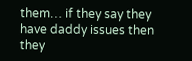them… if they say they have daddy issues then they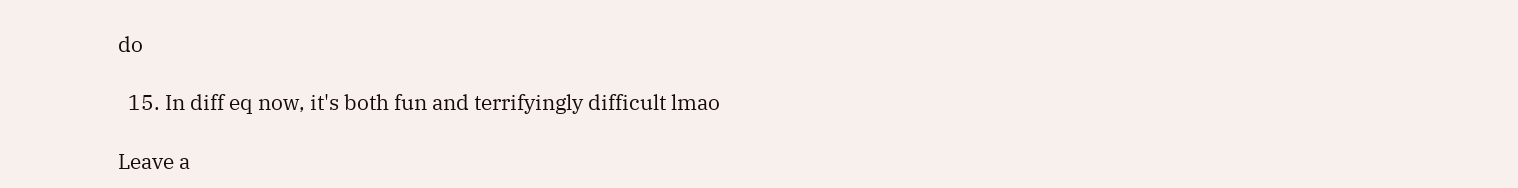do

  15. In diff eq now, it's both fun and terrifyingly difficult lmao

Leave a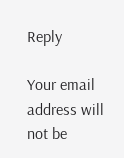Reply

Your email address will not be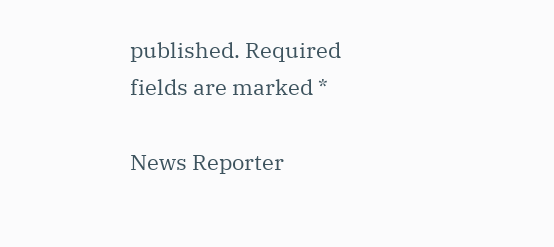published. Required fields are marked *

News Reporter